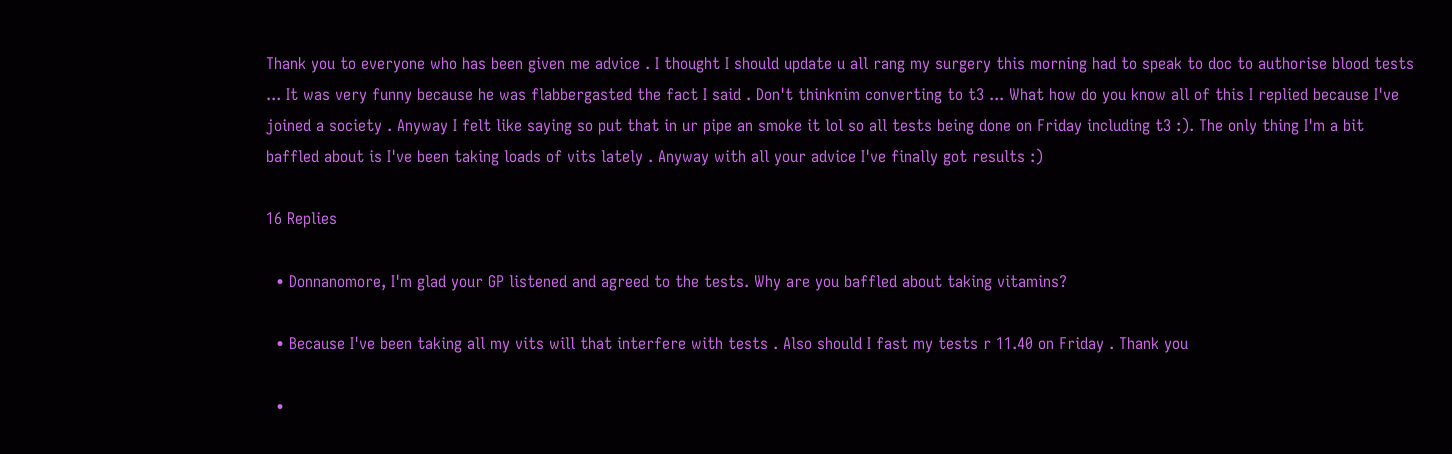Thank you to everyone who has been given me advice . I thought I should update u all rang my surgery this morning had to speak to doc to authorise blood tests ... It was very funny because he was flabbergasted the fact I said . Don't thinknim converting to t3 ... What how do you know all of this I replied because I've joined a society . Anyway I felt like saying so put that in ur pipe an smoke it lol so all tests being done on Friday including t3 :). The only thing I'm a bit baffled about is I've been taking loads of vits lately . Anyway with all your advice I've finally got results :)

16 Replies

  • Donnanomore, I'm glad your GP listened and agreed to the tests. Why are you baffled about taking vitamins?

  • Because I've been taking all my vits will that interfere with tests . Also should I fast my tests r 11.40 on Friday . Thank you

  •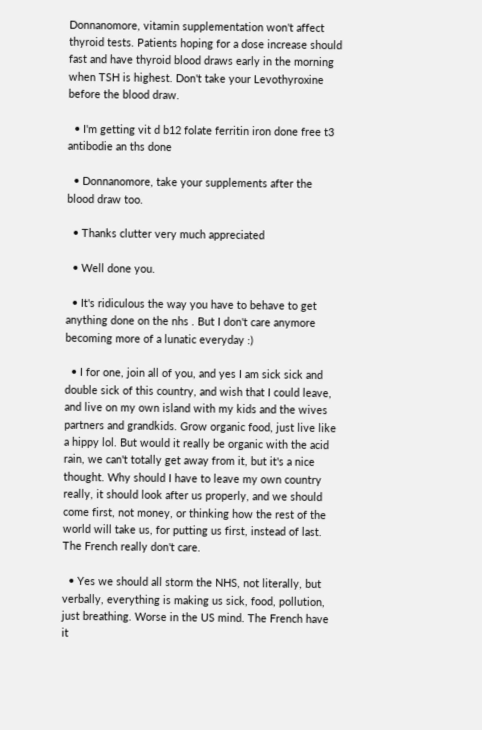Donnanomore, vitamin supplementation won't affect thyroid tests. Patients hoping for a dose increase should fast and have thyroid blood draws early in the morning when TSH is highest. Don't take your Levothyroxine before the blood draw.

  • I'm getting vit d b12 folate ferritin iron done free t3 antibodie an ths done

  • Donnanomore, take your supplements after the blood draw too.

  • Thanks clutter very much appreciated

  • Well done you.

  • It's ridiculous the way you have to behave to get anything done on the nhs . But I don't care anymore becoming more of a lunatic everyday :)

  • I for one, join all of you, and yes I am sick sick and double sick of this country, and wish that I could leave, and live on my own island with my kids and the wives partners and grandkids. Grow organic food, just live like a hippy lol. But would it really be organic with the acid rain, we can't totally get away from it, but it's a nice thought. Why should I have to leave my own country really, it should look after us properly, and we should come first, not money, or thinking how the rest of the world will take us, for putting us first, instead of last. The French really don't care.

  • Yes we should all storm the NHS, not literally, but verbally, everything is making us sick, food, pollution, just breathing. Worse in the US mind. The French have it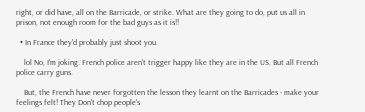right, or did have, all on the Barricade, or strike. What are they going to do, put us all in prison, not enough room for the bad guys as it is!!

  • In France they'd probably just shoot you.

    lol No, I'm joking. French police aren't trigger happy like they are in the US. But all French police carry guns.

    But, the French have never forgotten the lesson they learnt on the Barricades - make your feelings felt! They Don't chop people's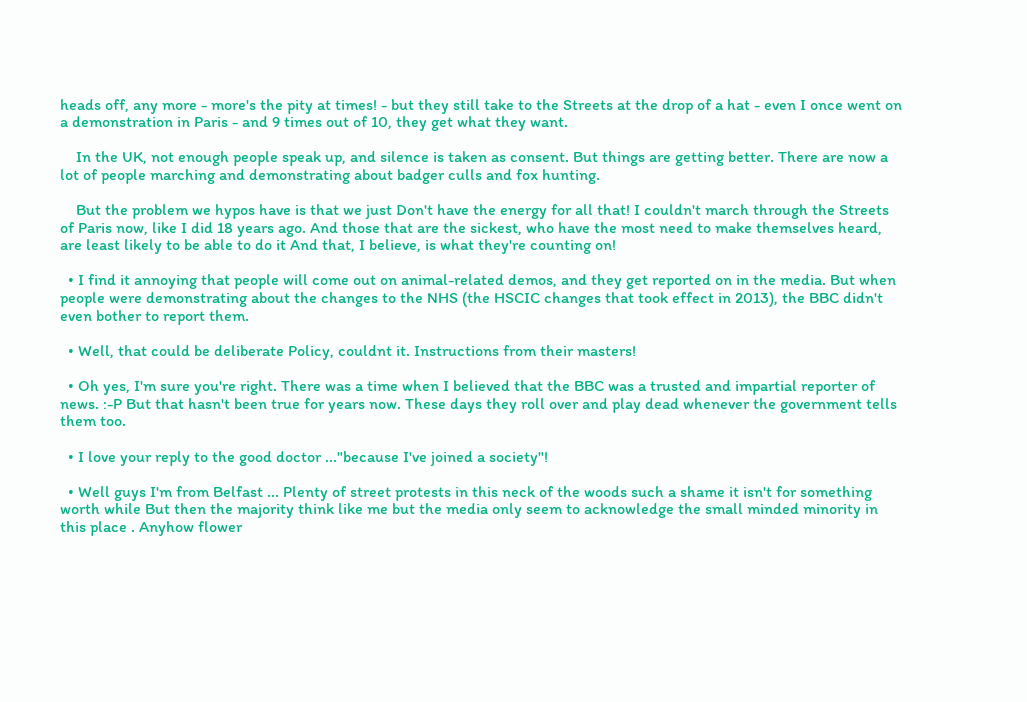heads off, any more - more's the pity at times! - but they still take to the Streets at the drop of a hat - even I once went on a demonstration in Paris - and 9 times out of 10, they get what they want.

    In the UK, not enough people speak up, and silence is taken as consent. But things are getting better. There are now a lot of people marching and demonstrating about badger culls and fox hunting.

    But the problem we hypos have is that we just Don't have the energy for all that! I couldn't march through the Streets of Paris now, like I did 18 years ago. And those that are the sickest, who have the most need to make themselves heard, are least likely to be able to do it And that, I believe, is what they're counting on!

  • I find it annoying that people will come out on animal-related demos, and they get reported on in the media. But when people were demonstrating about the changes to the NHS (the HSCIC changes that took effect in 2013), the BBC didn't even bother to report them.

  • Well, that could be deliberate Policy, couldnt it. Instructions from their masters!

  • Oh yes, I'm sure you're right. There was a time when I believed that the BBC was a trusted and impartial reporter of news. :-P But that hasn't been true for years now. These days they roll over and play dead whenever the government tells them too.

  • I love your reply to the good doctor ..."because I've joined a society"!

  • Well guys I'm from Belfast ... Plenty of street protests in this neck of the woods such a shame it isn't for something worth while But then the majority think like me but the media only seem to acknowledge the small minded minority in this place . Anyhow flower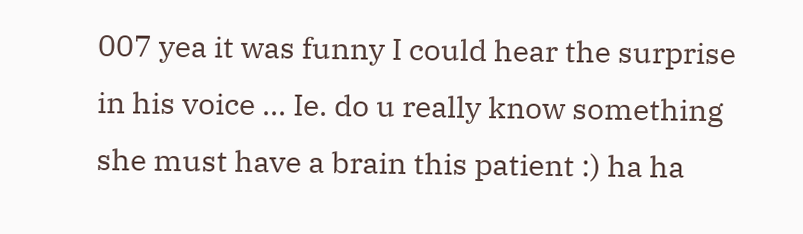007 yea it was funny I could hear the surprise in his voice ... Ie. do u really know something she must have a brain this patient :) ha ha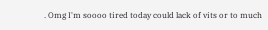. Omg I'm soooo tired today could lack of vits or to much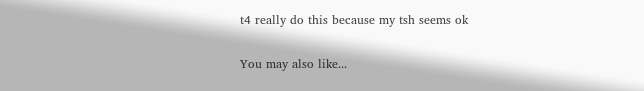t4 really do this because my tsh seems ok

You may also like...